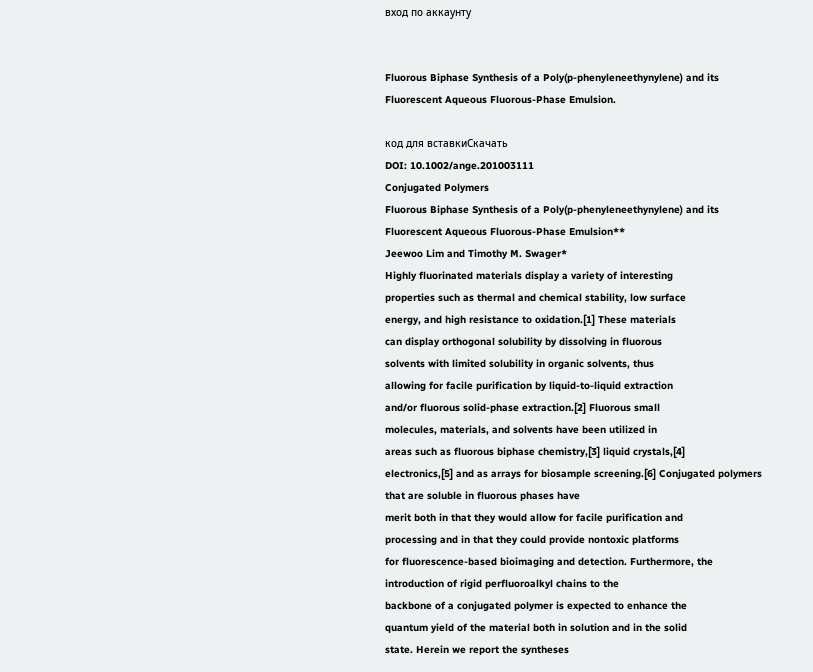вход по аккаунту


Fluorous Biphase Synthesis of a Poly(p-phenyleneethynylene) and its Fluorescent Aqueous Fluorous-Phase Emulsion.

код для вставкиСкачать
DOI: 10.1002/ange.201003111
Conjugated Polymers
Fluorous Biphase Synthesis of a Poly(p-phenyleneethynylene) and its
Fluorescent Aqueous Fluorous-Phase Emulsion**
Jeewoo Lim and Timothy M. Swager*
Highly fluorinated materials display a variety of interesting
properties such as thermal and chemical stability, low surface
energy, and high resistance to oxidation.[1] These materials
can display orthogonal solubility by dissolving in fluorous
solvents with limited solubility in organic solvents, thus
allowing for facile purification by liquid-to-liquid extraction
and/or fluorous solid-phase extraction.[2] Fluorous small
molecules, materials, and solvents have been utilized in
areas such as fluorous biphase chemistry,[3] liquid crystals,[4]
electronics,[5] and as arrays for biosample screening.[6] Conjugated polymers that are soluble in fluorous phases have
merit both in that they would allow for facile purification and
processing and in that they could provide nontoxic platforms
for fluorescence-based bioimaging and detection. Furthermore, the introduction of rigid perfluoroalkyl chains to the
backbone of a conjugated polymer is expected to enhance the
quantum yield of the material both in solution and in the solid
state. Herein we report the syntheses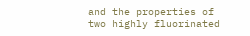and the properties of
two highly fluorinated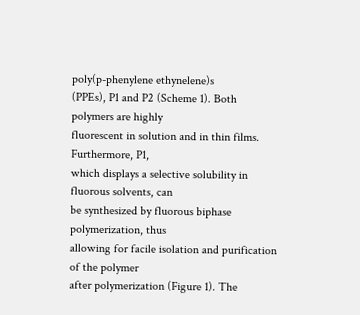poly(p-phenylene ethynelene)s
(PPEs), P1 and P2 (Scheme 1). Both polymers are highly
fluorescent in solution and in thin films. Furthermore, P1,
which displays a selective solubility in fluorous solvents, can
be synthesized by fluorous biphase polymerization, thus
allowing for facile isolation and purification of the polymer
after polymerization (Figure 1). The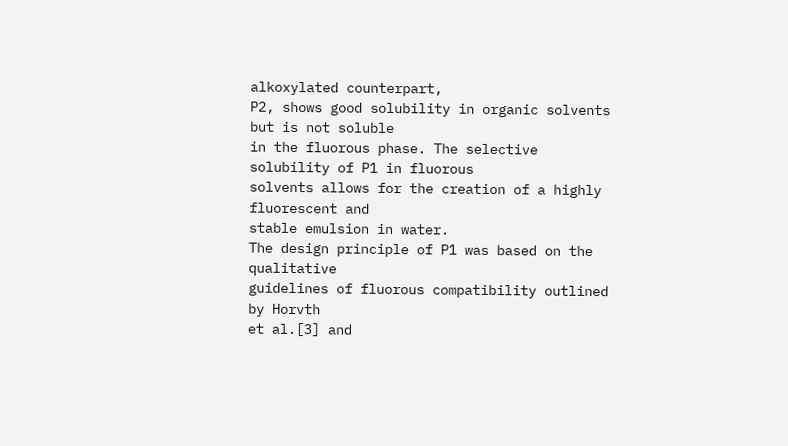alkoxylated counterpart,
P2, shows good solubility in organic solvents but is not soluble
in the fluorous phase. The selective solubility of P1 in fluorous
solvents allows for the creation of a highly fluorescent and
stable emulsion in water.
The design principle of P1 was based on the qualitative
guidelines of fluorous compatibility outlined by Horvth
et al.[3] and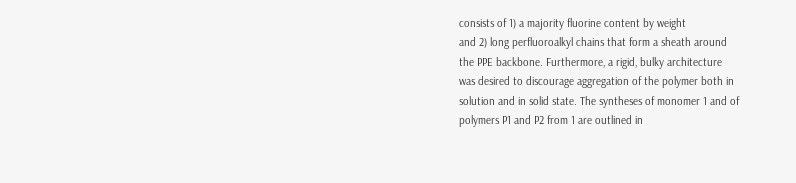consists of 1) a majority fluorine content by weight
and 2) long perfluoroalkyl chains that form a sheath around
the PPE backbone. Furthermore, a rigid, bulky architecture
was desired to discourage aggregation of the polymer both in
solution and in solid state. The syntheses of monomer 1 and of
polymers P1 and P2 from 1 are outlined in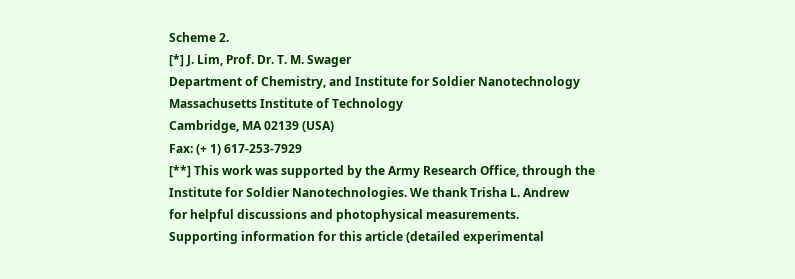Scheme 2.
[*] J. Lim, Prof. Dr. T. M. Swager
Department of Chemistry, and Institute for Soldier Nanotechnology
Massachusetts Institute of Technology
Cambridge, MA 02139 (USA)
Fax: (+ 1) 617-253-7929
[**] This work was supported by the Army Research Office, through the
Institute for Soldier Nanotechnologies. We thank Trisha L. Andrew
for helpful discussions and photophysical measurements.
Supporting information for this article (detailed experimental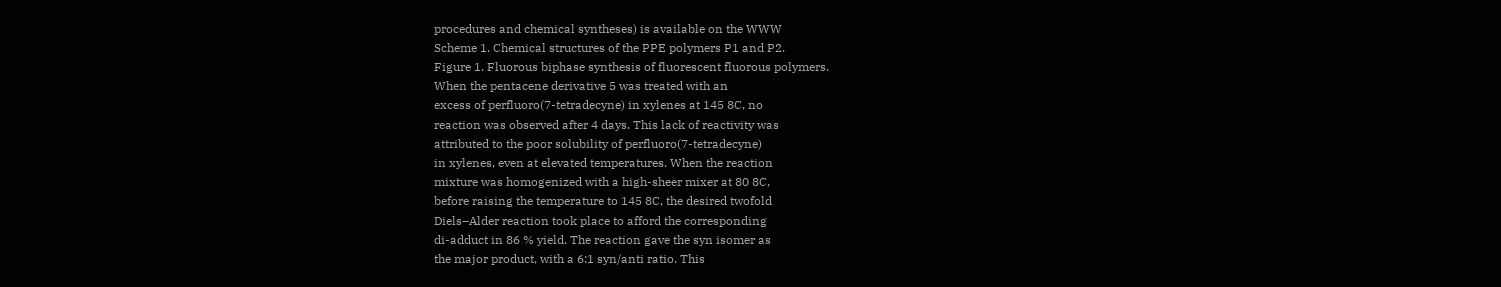procedures and chemical syntheses) is available on the WWW
Scheme 1. Chemical structures of the PPE polymers P1 and P2.
Figure 1. Fluorous biphase synthesis of fluorescent fluorous polymers.
When the pentacene derivative 5 was treated with an
excess of perfluoro(7-tetradecyne) in xylenes at 145 8C, no
reaction was observed after 4 days. This lack of reactivity was
attributed to the poor solubility of perfluoro(7-tetradecyne)
in xylenes, even at elevated temperatures. When the reaction
mixture was homogenized with a high-sheer mixer at 80 8C,
before raising the temperature to 145 8C, the desired twofold
Diels–Alder reaction took place to afford the corresponding
di-adduct in 86 % yield. The reaction gave the syn isomer as
the major product, with a 6:1 syn/anti ratio. This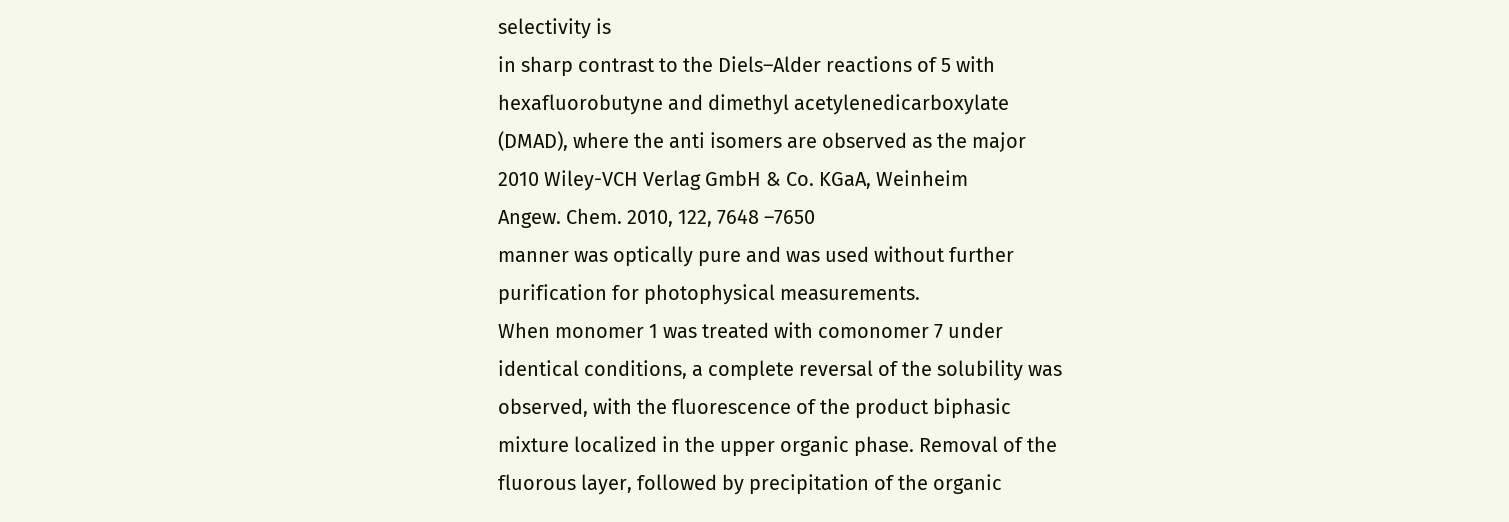selectivity is
in sharp contrast to the Diels–Alder reactions of 5 with
hexafluorobutyne and dimethyl acetylenedicarboxylate
(DMAD), where the anti isomers are observed as the major
2010 Wiley-VCH Verlag GmbH & Co. KGaA, Weinheim
Angew. Chem. 2010, 122, 7648 –7650
manner was optically pure and was used without further
purification for photophysical measurements.
When monomer 1 was treated with comonomer 7 under
identical conditions, a complete reversal of the solubility was
observed, with the fluorescence of the product biphasic
mixture localized in the upper organic phase. Removal of the
fluorous layer, followed by precipitation of the organic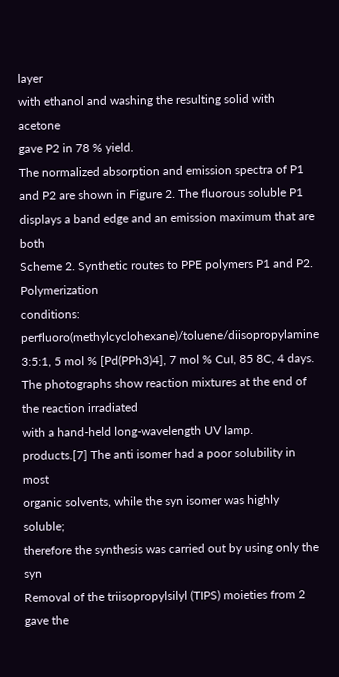layer
with ethanol and washing the resulting solid with acetone
gave P2 in 78 % yield.
The normalized absorption and emission spectra of P1
and P2 are shown in Figure 2. The fluorous soluble P1
displays a band edge and an emission maximum that are both
Scheme 2. Synthetic routes to PPE polymers P1 and P2. Polymerization
conditions: perfluoro(methylcyclohexane)/toluene/diisopropylamine
3:5:1, 5 mol % [Pd(PPh3)4], 7 mol % CuI, 85 8C, 4 days. The photographs show reaction mixtures at the end of the reaction irradiated
with a hand-held long-wavelength UV lamp.
products.[7] The anti isomer had a poor solubility in most
organic solvents, while the syn isomer was highly soluble;
therefore the synthesis was carried out by using only the syn
Removal of the triisopropylsilyl (TIPS) moieties from 2
gave the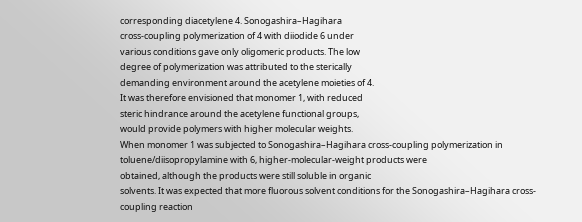corresponding diacetylene 4. Sonogashira–Hagihara
cross-coupling polymerization of 4 with diiodide 6 under
various conditions gave only oligomeric products. The low
degree of polymerization was attributed to the sterically
demanding environment around the acetylene moieties of 4.
It was therefore envisioned that monomer 1, with reduced
steric hindrance around the acetylene functional groups,
would provide polymers with higher molecular weights.
When monomer 1 was subjected to Sonogashira–Hagihara cross-coupling polymerization in toluene/diisopropylamine with 6, higher-molecular-weight products were
obtained, although the products were still soluble in organic
solvents. It was expected that more fluorous solvent conditions for the Sonogashira–Hagihara cross-coupling reaction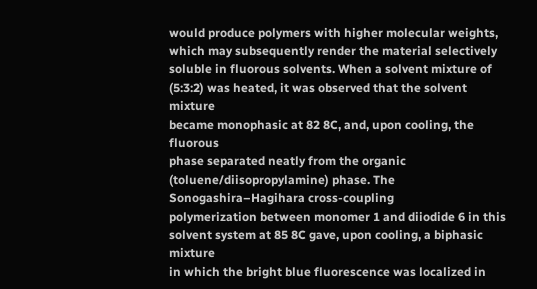would produce polymers with higher molecular weights,
which may subsequently render the material selectively
soluble in fluorous solvents. When a solvent mixture of
(5:3:2) was heated, it was observed that the solvent mixture
became monophasic at 82 8C, and, upon cooling, the fluorous
phase separated neatly from the organic (toluene/diisopropylamine) phase. The Sonogashira–Hagihara cross-coupling
polymerization between monomer 1 and diiodide 6 in this
solvent system at 85 8C gave, upon cooling, a biphasic mixture
in which the bright blue fluorescence was localized in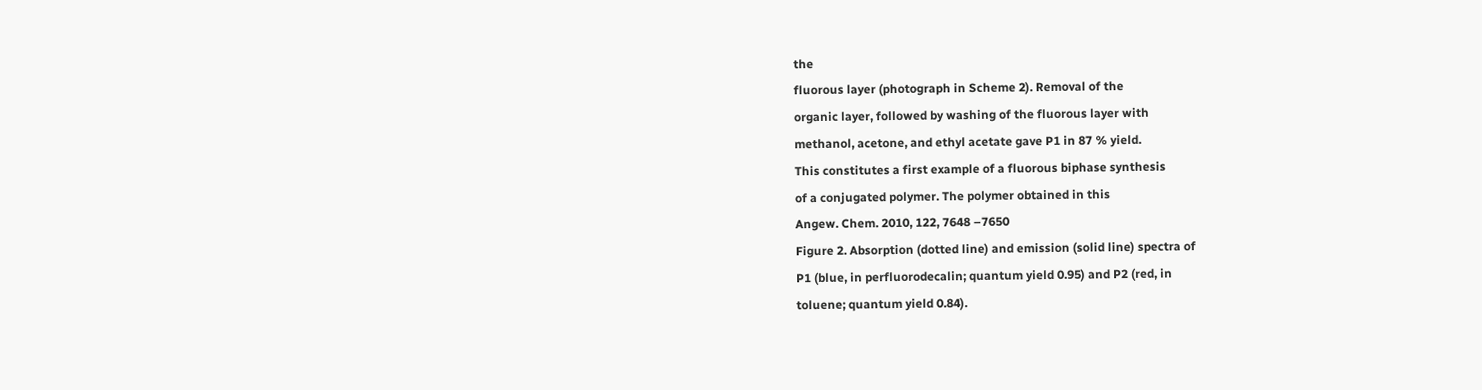the
fluorous layer (photograph in Scheme 2). Removal of the
organic layer, followed by washing of the fluorous layer with
methanol, acetone, and ethyl acetate gave P1 in 87 % yield.
This constitutes a first example of a fluorous biphase synthesis
of a conjugated polymer. The polymer obtained in this
Angew. Chem. 2010, 122, 7648 –7650
Figure 2. Absorption (dotted line) and emission (solid line) spectra of
P1 (blue, in perfluorodecalin; quantum yield 0.95) and P2 (red, in
toluene; quantum yield 0.84).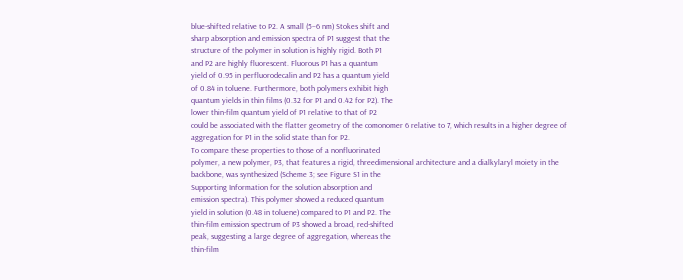blue-shifted relative to P2. A small (5–6 nm) Stokes shift and
sharp absorption and emission spectra of P1 suggest that the
structure of the polymer in solution is highly rigid. Both P1
and P2 are highly fluorescent. Fluorous P1 has a quantum
yield of 0.95 in perfluorodecalin and P2 has a quantum yield
of 0.84 in toluene. Furthermore, both polymers exhibit high
quantum yields in thin films (0.32 for P1 and 0.42 for P2). The
lower thin-film quantum yield of P1 relative to that of P2
could be associated with the flatter geometry of the comonomer 6 relative to 7, which results in a higher degree of
aggregation for P1 in the solid state than for P2.
To compare these properties to those of a nonfluorinated
polymer, a new polymer, P3, that features a rigid, threedimensional architecture and a dialkylaryl moiety in the
backbone, was synthesized (Scheme 3; see Figure S1 in the
Supporting Information for the solution absorption and
emission spectra). This polymer showed a reduced quantum
yield in solution (0.48 in toluene) compared to P1 and P2. The
thin-film emission spectrum of P3 showed a broad, red-shifted
peak, suggesting a large degree of aggregation, whereas the
thin-film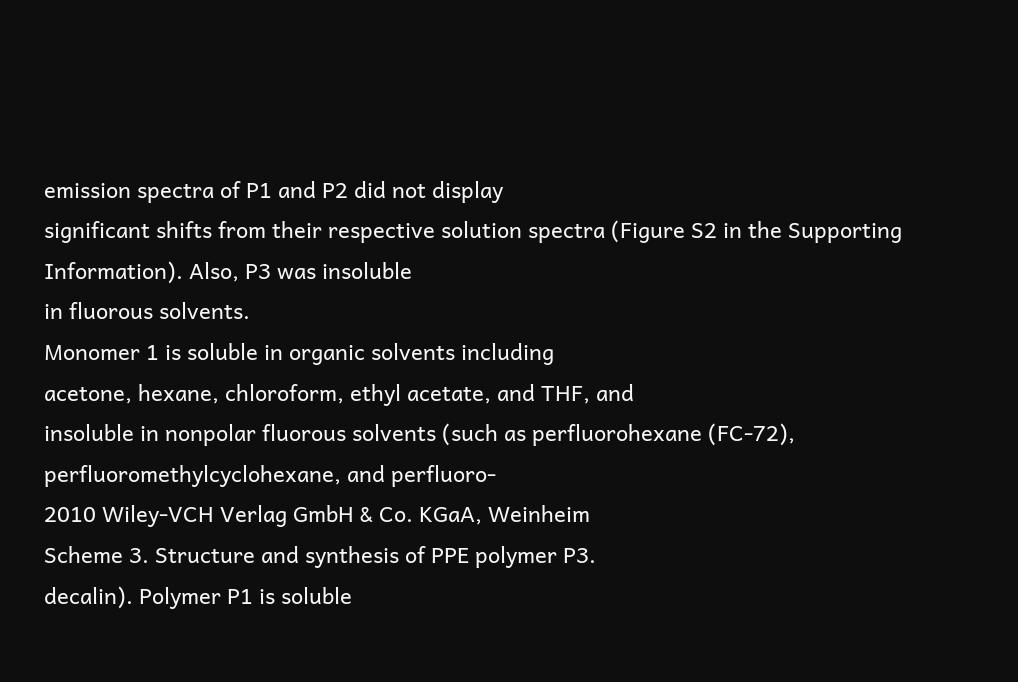emission spectra of P1 and P2 did not display
significant shifts from their respective solution spectra (Figure S2 in the Supporting Information). Also, P3 was insoluble
in fluorous solvents.
Monomer 1 is soluble in organic solvents including
acetone, hexane, chloroform, ethyl acetate, and THF, and
insoluble in nonpolar fluorous solvents (such as perfluorohexane (FC-72), perfluoromethylcyclohexane, and perfluoro-
2010 Wiley-VCH Verlag GmbH & Co. KGaA, Weinheim
Scheme 3. Structure and synthesis of PPE polymer P3.
decalin). Polymer P1 is soluble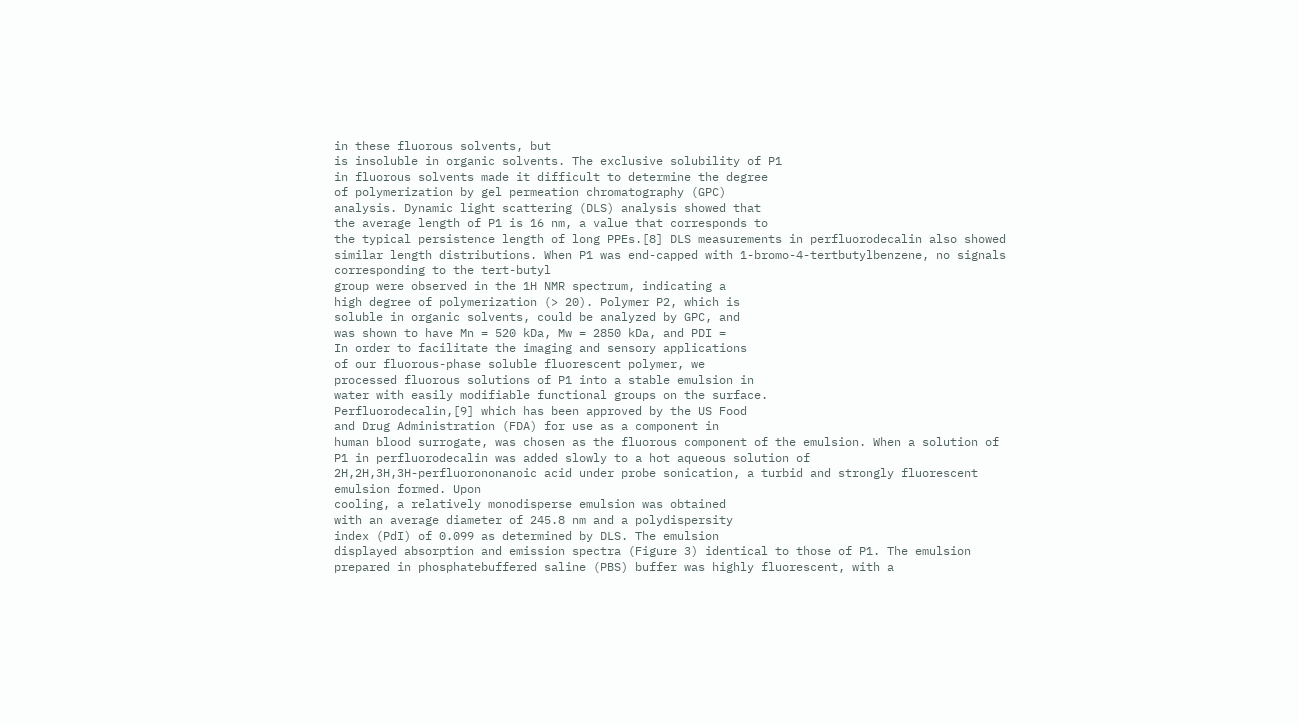in these fluorous solvents, but
is insoluble in organic solvents. The exclusive solubility of P1
in fluorous solvents made it difficult to determine the degree
of polymerization by gel permeation chromatography (GPC)
analysis. Dynamic light scattering (DLS) analysis showed that
the average length of P1 is 16 nm, a value that corresponds to
the typical persistence length of long PPEs.[8] DLS measurements in perfluorodecalin also showed similar length distributions. When P1 was end-capped with 1-bromo-4-tertbutylbenzene, no signals corresponding to the tert-butyl
group were observed in the 1H NMR spectrum, indicating a
high degree of polymerization (> 20). Polymer P2, which is
soluble in organic solvents, could be analyzed by GPC, and
was shown to have Mn = 520 kDa, Mw = 2850 kDa, and PDI =
In order to facilitate the imaging and sensory applications
of our fluorous-phase soluble fluorescent polymer, we
processed fluorous solutions of P1 into a stable emulsion in
water with easily modifiable functional groups on the surface.
Perfluorodecalin,[9] which has been approved by the US Food
and Drug Administration (FDA) for use as a component in
human blood surrogate, was chosen as the fluorous component of the emulsion. When a solution of P1 in perfluorodecalin was added slowly to a hot aqueous solution of
2H,2H,3H,3H-perfluorononanoic acid under probe sonication, a turbid and strongly fluorescent emulsion formed. Upon
cooling, a relatively monodisperse emulsion was obtained
with an average diameter of 245.8 nm and a polydispersity
index (PdI) of 0.099 as determined by DLS. The emulsion
displayed absorption and emission spectra (Figure 3) identical to those of P1. The emulsion prepared in phosphatebuffered saline (PBS) buffer was highly fluorescent, with a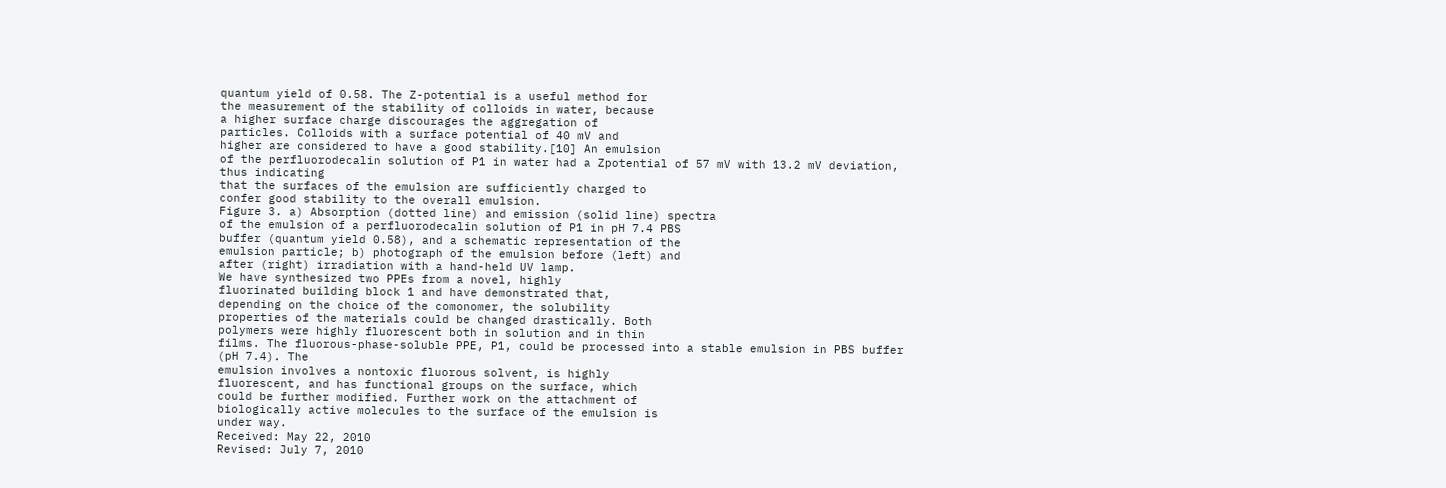quantum yield of 0.58. The Z-potential is a useful method for
the measurement of the stability of colloids in water, because
a higher surface charge discourages the aggregation of
particles. Colloids with a surface potential of 40 mV and
higher are considered to have a good stability.[10] An emulsion
of the perfluorodecalin solution of P1 in water had a Zpotential of 57 mV with 13.2 mV deviation, thus indicating
that the surfaces of the emulsion are sufficiently charged to
confer good stability to the overall emulsion.
Figure 3. a) Absorption (dotted line) and emission (solid line) spectra
of the emulsion of a perfluorodecalin solution of P1 in pH 7.4 PBS
buffer (quantum yield 0.58), and a schematic representation of the
emulsion particle; b) photograph of the emulsion before (left) and
after (right) irradiation with a hand-held UV lamp.
We have synthesized two PPEs from a novel, highly
fluorinated building block 1 and have demonstrated that,
depending on the choice of the comonomer, the solubility
properties of the materials could be changed drastically. Both
polymers were highly fluorescent both in solution and in thin
films. The fluorous-phase-soluble PPE, P1, could be processed into a stable emulsion in PBS buffer (pH 7.4). The
emulsion involves a nontoxic fluorous solvent, is highly
fluorescent, and has functional groups on the surface, which
could be further modified. Further work on the attachment of
biologically active molecules to the surface of the emulsion is
under way.
Received: May 22, 2010
Revised: July 7, 2010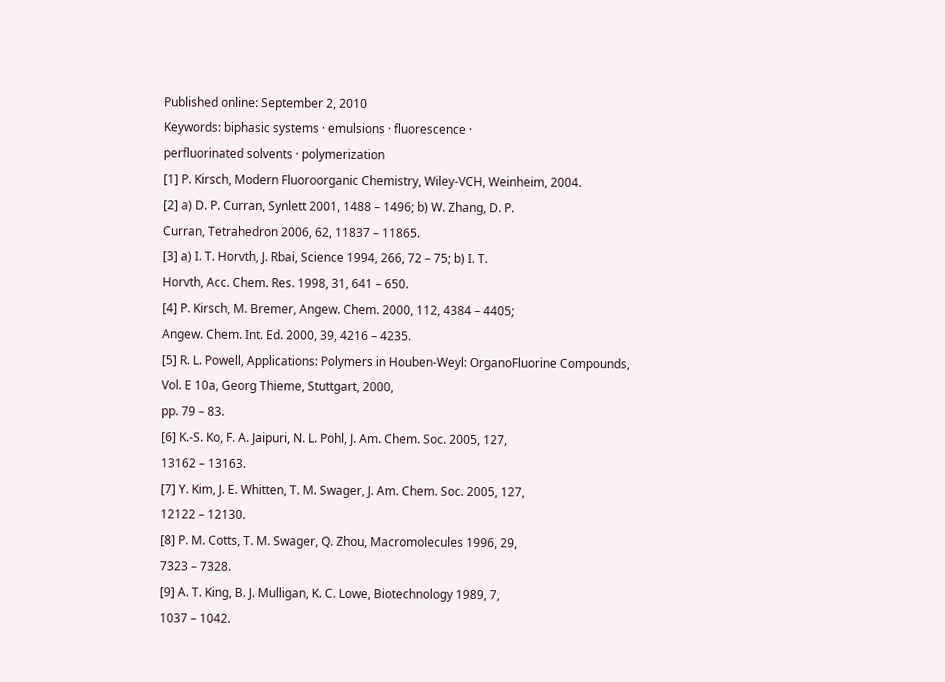Published online: September 2, 2010
Keywords: biphasic systems · emulsions · fluorescence ·
perfluorinated solvents · polymerization
[1] P. Kirsch, Modern Fluoroorganic Chemistry, Wiley-VCH, Weinheim, 2004.
[2] a) D. P. Curran, Synlett 2001, 1488 – 1496; b) W. Zhang, D. P.
Curran, Tetrahedron 2006, 62, 11837 – 11865.
[3] a) I. T. Horvth, J. Rbai, Science 1994, 266, 72 – 75; b) I. T.
Horvth, Acc. Chem. Res. 1998, 31, 641 – 650.
[4] P. Kirsch, M. Bremer, Angew. Chem. 2000, 112, 4384 – 4405;
Angew. Chem. Int. Ed. 2000, 39, 4216 – 4235.
[5] R. L. Powell, Applications: Polymers in Houben-Weyl: OrganoFluorine Compounds, Vol. E 10a, Georg Thieme, Stuttgart, 2000,
pp. 79 – 83.
[6] K.-S. Ko, F. A. Jaipuri, N. L. Pohl, J. Am. Chem. Soc. 2005, 127,
13162 – 13163.
[7] Y. Kim, J. E. Whitten, T. M. Swager, J. Am. Chem. Soc. 2005, 127,
12122 – 12130.
[8] P. M. Cotts, T. M. Swager, Q. Zhou, Macromolecules 1996, 29,
7323 – 7328.
[9] A. T. King, B. J. Mulligan, K. C. Lowe, Biotechnology 1989, 7,
1037 – 1042.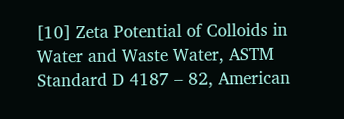[10] Zeta Potential of Colloids in Water and Waste Water, ASTM
Standard D 4187 – 82, American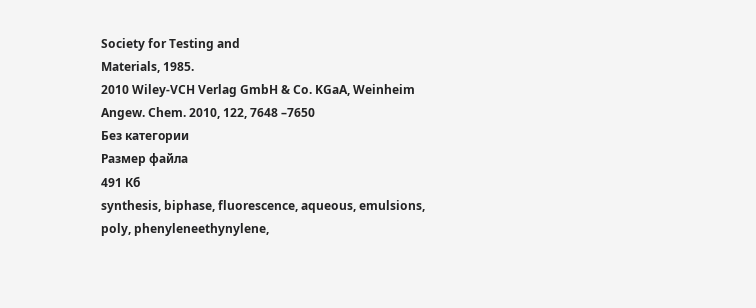Society for Testing and
Materials, 1985.
2010 Wiley-VCH Verlag GmbH & Co. KGaA, Weinheim
Angew. Chem. 2010, 122, 7648 –7650
Без категории
Размер файла
491 Кб
synthesis, biphase, fluorescence, aqueous, emulsions, poly, phenyleneethynylene,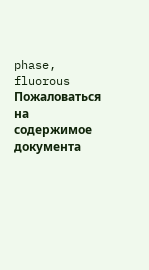phase, fluorous
Пожаловаться на содержимое документа